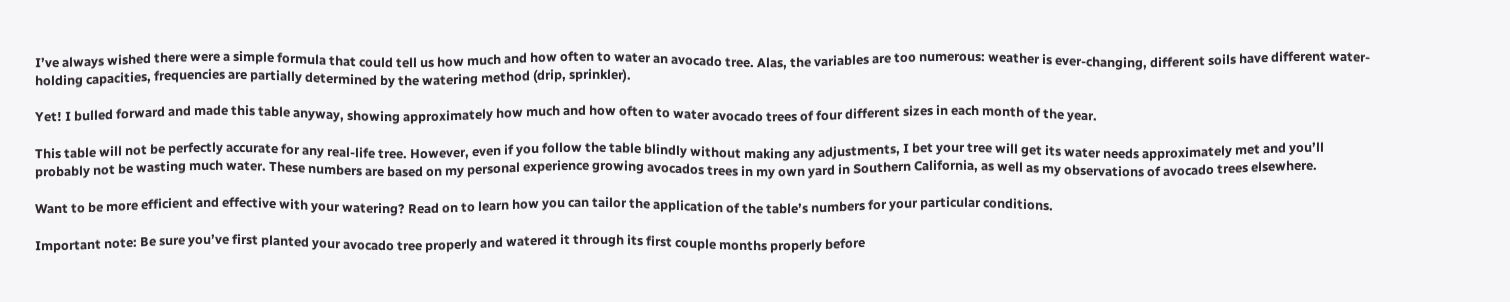I’ve always wished there were a simple formula that could tell us how much and how often to water an avocado tree. Alas, the variables are too numerous: weather is ever-changing, different soils have different water-holding capacities, frequencies are partially determined by the watering method (drip, sprinkler).

Yet! I bulled forward and made this table anyway, showing approximately how much and how often to water avocado trees of four different sizes in each month of the year.

This table will not be perfectly accurate for any real-life tree. However, even if you follow the table blindly without making any adjustments, I bet your tree will get its water needs approximately met and you’ll probably not be wasting much water. These numbers are based on my personal experience growing avocados trees in my own yard in Southern California, as well as my observations of avocado trees elsewhere.

Want to be more efficient and effective with your watering? Read on to learn how you can tailor the application of the table’s numbers for your particular conditions.

Important note: Be sure you’ve first planted your avocado tree properly and watered it through its first couple months properly before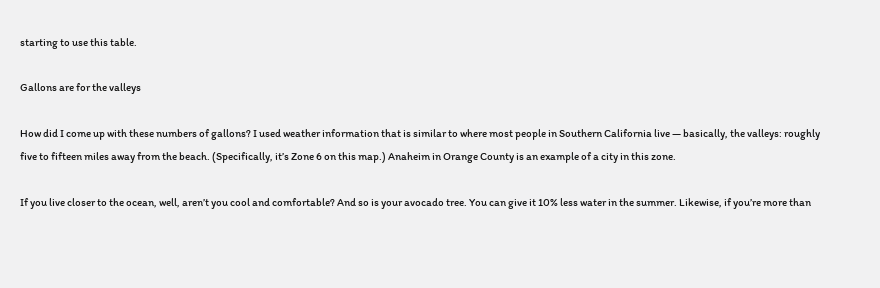starting to use this table.

Gallons are for the valleys

How did I come up with these numbers of gallons? I used weather information that is similar to where most people in Southern California live — basically, the valleys: roughly five to fifteen miles away from the beach. (Specifically, it’s Zone 6 on this map.) Anaheim in Orange County is an example of a city in this zone.

If you live closer to the ocean, well, aren’t you cool and comfortable? And so is your avocado tree. You can give it 10% less water in the summer. Likewise, if you’re more than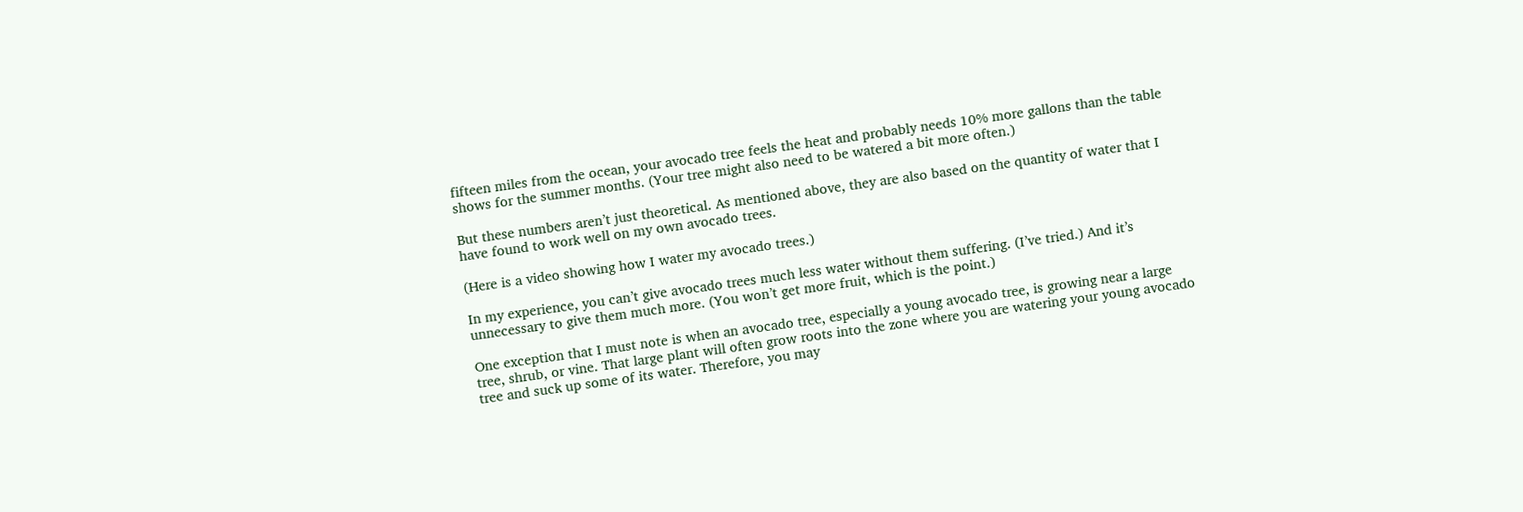fifteen miles from the ocean, your avocado tree feels the heat and probably needs 10% more gallons than the table shows for the summer months. (Your tree might also need to be watered a bit more often.)

But these numbers aren’t just theoretical. As mentioned above, they are also based on the quantity of water that I have found to work well on my own avocado trees.

(Here is a video showing how I water my avocado trees.)

In my experience, you can’t give avocado trees much less water without them suffering. (I’ve tried.) And it’s unnecessary to give them much more. (You won’t get more fruit, which is the point.)

One exception that I must note is when an avocado tree, especially a young avocado tree, is growing near a large tree, shrub, or vine. That large plant will often grow roots into the zone where you are watering your young avocado tree and suck up some of its water. Therefore, you may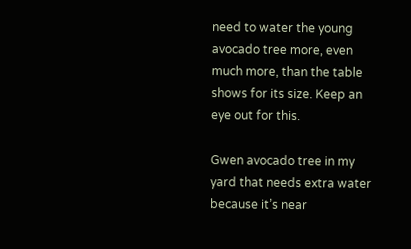need to water the young avocado tree more, even much more, than the table shows for its size. Keep an eye out for this.

Gwen avocado tree in my yard that needs extra water because it’s near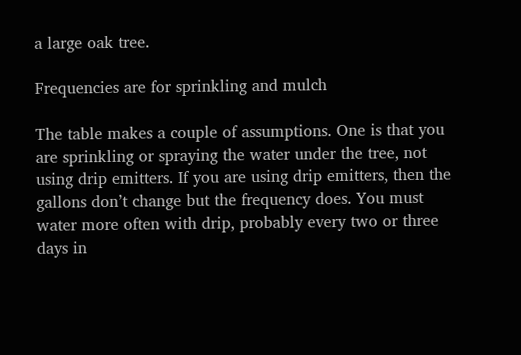a large oak tree.

Frequencies are for sprinkling and mulch

The table makes a couple of assumptions. One is that you are sprinkling or spraying the water under the tree, not using drip emitters. If you are using drip emitters, then the gallons don’t change but the frequency does. You must water more often with drip, probably every two or three days in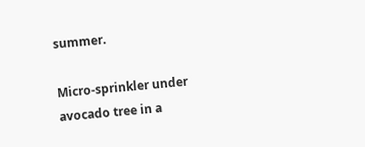summer.

Micro-sprinkler under avocado tree in a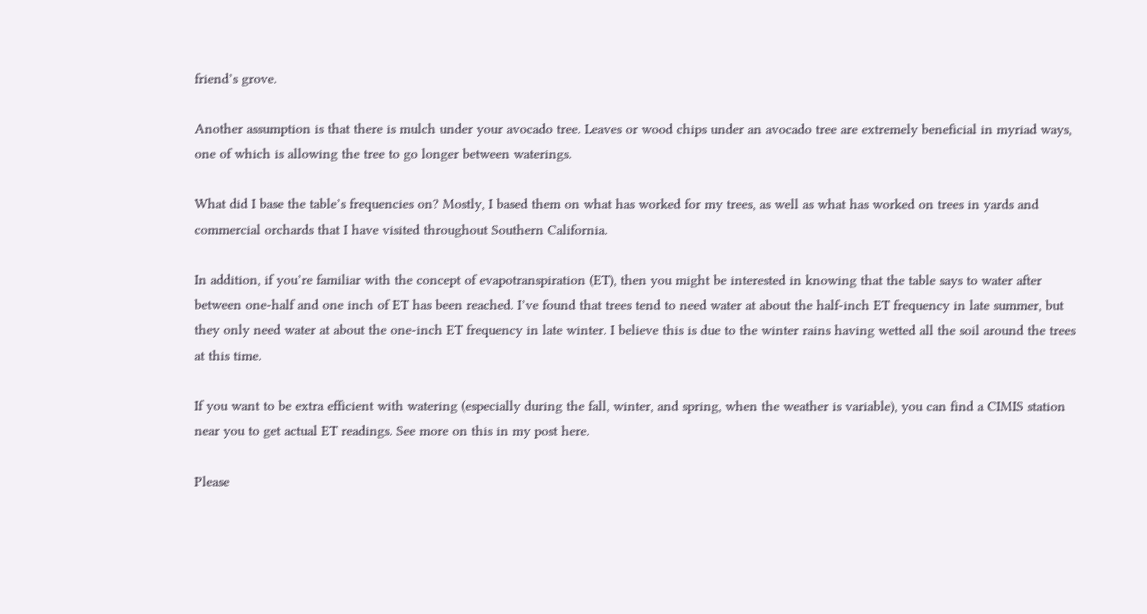friend’s grove.

Another assumption is that there is mulch under your avocado tree. Leaves or wood chips under an avocado tree are extremely beneficial in myriad ways, one of which is allowing the tree to go longer between waterings.

What did I base the table’s frequencies on? Mostly, I based them on what has worked for my trees, as well as what has worked on trees in yards and commercial orchards that I have visited throughout Southern California.

In addition, if you’re familiar with the concept of evapotranspiration (ET), then you might be interested in knowing that the table says to water after between one-half and one inch of ET has been reached. I’ve found that trees tend to need water at about the half-inch ET frequency in late summer, but they only need water at about the one-inch ET frequency in late winter. I believe this is due to the winter rains having wetted all the soil around the trees at this time.

If you want to be extra efficient with watering (especially during the fall, winter, and spring, when the weather is variable), you can find a CIMIS station near you to get actual ET readings. See more on this in my post here.

Please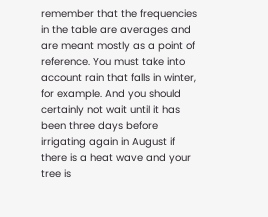remember that the frequencies in the table are averages and are meant mostly as a point of reference. You must take into account rain that falls in winter, for example. And you should certainly not wait until it has been three days before irrigating again in August if there is a heat wave and your tree is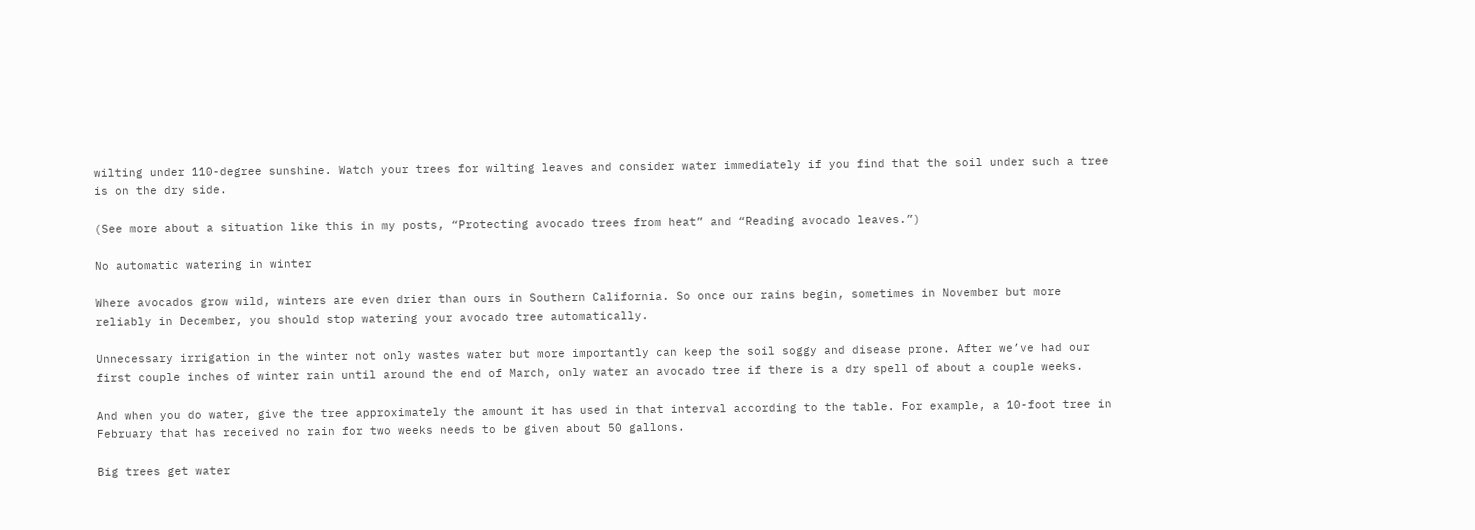wilting under 110-degree sunshine. Watch your trees for wilting leaves and consider water immediately if you find that the soil under such a tree is on the dry side.

(See more about a situation like this in my posts, “Protecting avocado trees from heat” and “Reading avocado leaves.”)

No automatic watering in winter

Where avocados grow wild, winters are even drier than ours in Southern California. So once our rains begin, sometimes in November but more reliably in December, you should stop watering your avocado tree automatically.

Unnecessary irrigation in the winter not only wastes water but more importantly can keep the soil soggy and disease prone. After we’ve had our first couple inches of winter rain until around the end of March, only water an avocado tree if there is a dry spell of about a couple weeks.

And when you do water, give the tree approximately the amount it has used in that interval according to the table. For example, a 10-foot tree in February that has received no rain for two weeks needs to be given about 50 gallons.

Big trees get water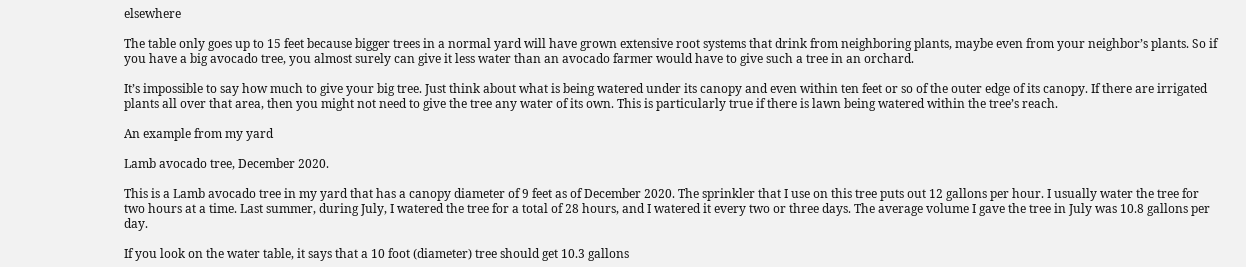elsewhere

The table only goes up to 15 feet because bigger trees in a normal yard will have grown extensive root systems that drink from neighboring plants, maybe even from your neighbor’s plants. So if you have a big avocado tree, you almost surely can give it less water than an avocado farmer would have to give such a tree in an orchard.

It’s impossible to say how much to give your big tree. Just think about what is being watered under its canopy and even within ten feet or so of the outer edge of its canopy. If there are irrigated plants all over that area, then you might not need to give the tree any water of its own. This is particularly true if there is lawn being watered within the tree’s reach.

An example from my yard

Lamb avocado tree, December 2020.

This is a Lamb avocado tree in my yard that has a canopy diameter of 9 feet as of December 2020. The sprinkler that I use on this tree puts out 12 gallons per hour. I usually water the tree for two hours at a time. Last summer, during July, I watered the tree for a total of 28 hours, and I watered it every two or three days. The average volume I gave the tree in July was 10.8 gallons per day.

If you look on the water table, it says that a 10 foot (diameter) tree should get 10.3 gallons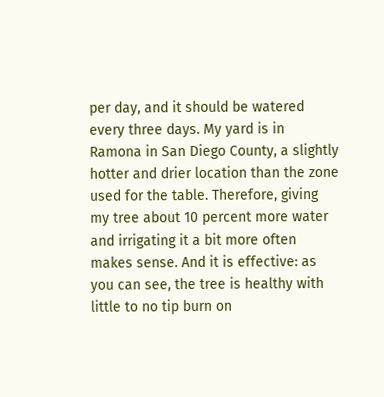per day, and it should be watered every three days. My yard is in Ramona in San Diego County, a slightly hotter and drier location than the zone used for the table. Therefore, giving my tree about 10 percent more water and irrigating it a bit more often makes sense. And it is effective: as you can see, the tree is healthy with little to no tip burn on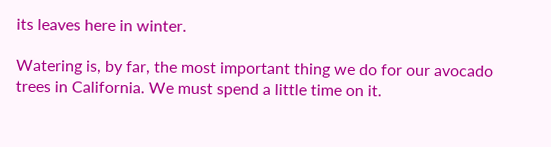its leaves here in winter.

Watering is, by far, the most important thing we do for our avocado trees in California. We must spend a little time on it.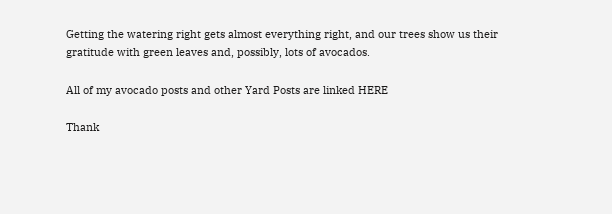Getting the watering right gets almost everything right, and our trees show us their gratitude with green leaves and, possibly, lots of avocados.

All of my avocado posts and other Yard Posts are linked HERE

Thank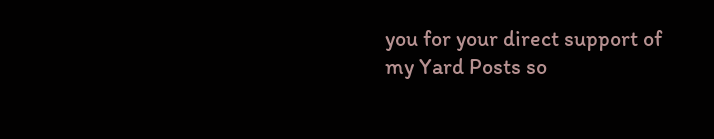you for your direct support of my Yard Posts so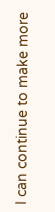I can continue to make more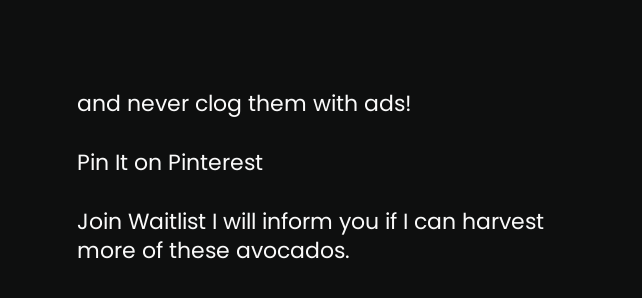and never clog them with ads!

Pin It on Pinterest

Join Waitlist I will inform you if I can harvest more of these avocados.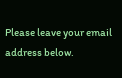Please leave your email address below.